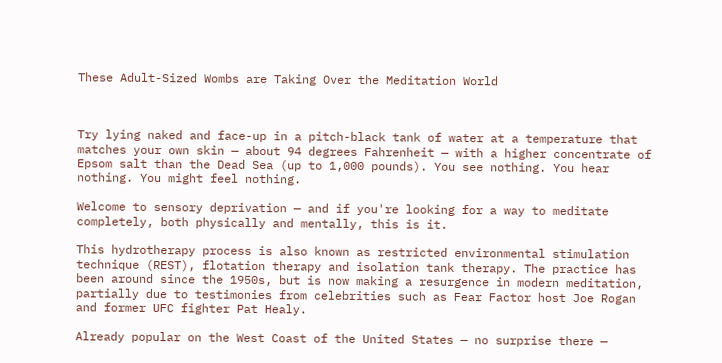These Adult-Sized Wombs are Taking Over the Meditation World



Try lying naked and face-up in a pitch-black tank of water at a temperature that matches your own skin — about 94 degrees Fahrenheit — with a higher concentrate of Epsom salt than the Dead Sea (up to 1,000 pounds). You see nothing. You hear nothing. You might feel nothing.

Welcome to sensory deprivation — and if you're looking for a way to meditate completely, both physically and mentally, this is it.

This hydrotherapy process is also known as restricted environmental stimulation technique (REST), flotation therapy and isolation tank therapy. The practice has been around since the 1950s, but is now making a resurgence in modern meditation, partially due to testimonies from celebrities such as Fear Factor host Joe Rogan and former UFC fighter Pat Healy.

Already popular on the West Coast of the United States — no surprise there —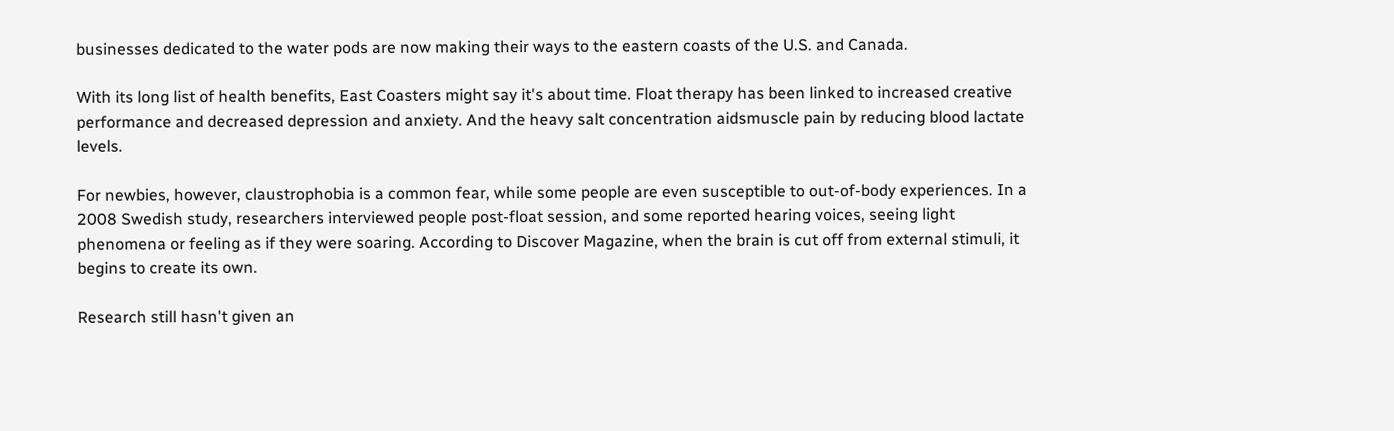businesses dedicated to the water pods are now making their ways to the eastern coasts of the U.S. and Canada.

With its long list of health benefits, East Coasters might say it's about time. Float therapy has been linked to increased creative performance and decreased depression and anxiety. And the heavy salt concentration aidsmuscle pain by reducing blood lactate levels.

For newbies, however, claustrophobia is a common fear, while some people are even susceptible to out-of-body experiences. In a 2008 Swedish study, researchers interviewed people post-float session, and some reported hearing voices, seeing light phenomena or feeling as if they were soaring. According to Discover Magazine, when the brain is cut off from external stimuli, it begins to create its own.

Research still hasn't given an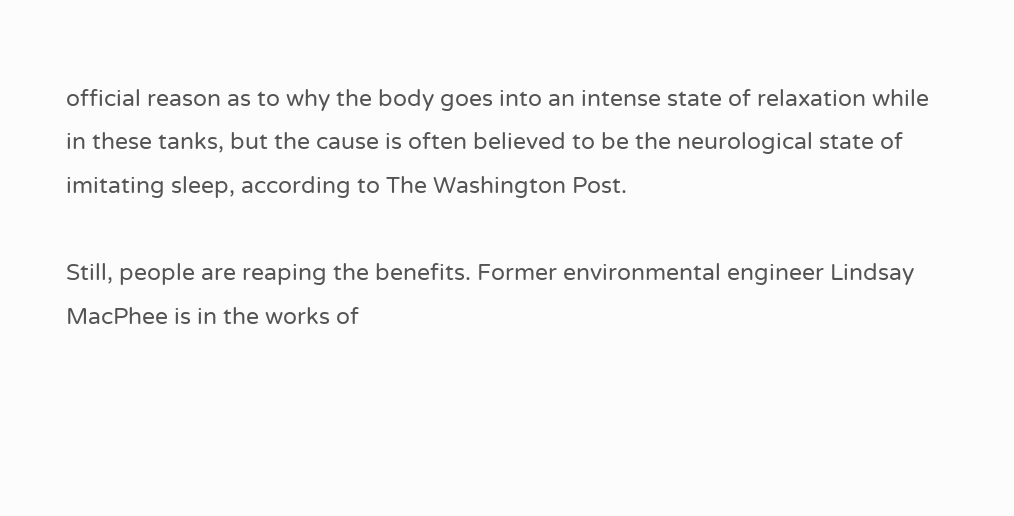official reason as to why the body goes into an intense state of relaxation while in these tanks, but the cause is often believed to be the neurological state of imitating sleep, according to The Washington Post.

Still, people are reaping the benefits. Former environmental engineer Lindsay MacPhee is in the works of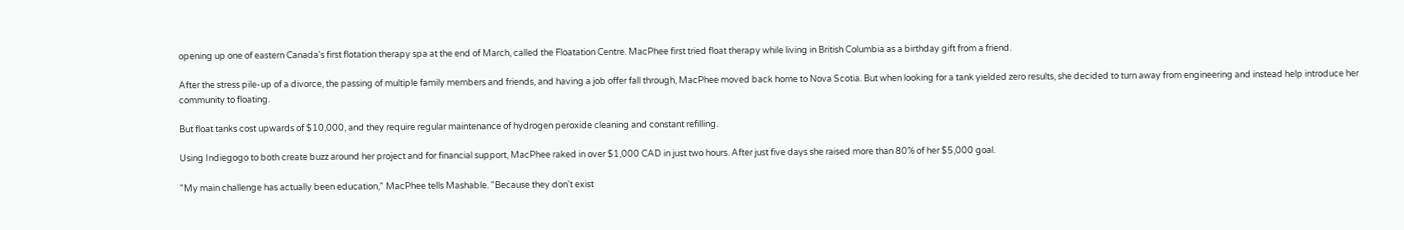opening up one of eastern Canada's first flotation therapy spa at the end of March, called the Floatation Centre. MacPhee first tried float therapy while living in British Columbia as a birthday gift from a friend.

After the stress pile-up of a divorce, the passing of multiple family members and friends, and having a job offer fall through, MacPhee moved back home to Nova Scotia. But when looking for a tank yielded zero results, she decided to turn away from engineering and instead help introduce her community to floating.

But float tanks cost upwards of $10,000, and they require regular maintenance of hydrogen peroxide cleaning and constant refilling.

Using Indiegogo to both create buzz around her project and for financial support, MacPhee raked in over $1,000 CAD in just two hours. After just five days she raised more than 80% of her $5,000 goal.

"My main challenge has actually been education," MacPhee tells Mashable. "Because they don't exist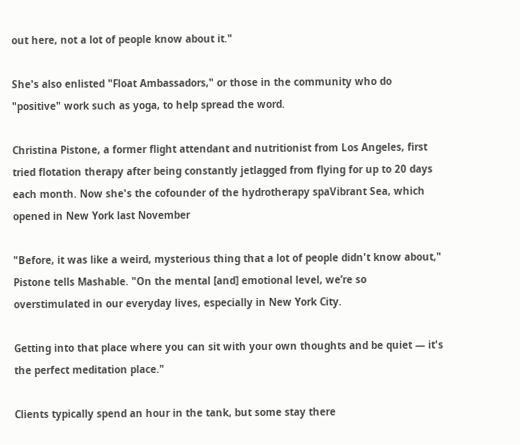out here, not a lot of people know about it."

She's also enlisted "Float Ambassadors," or those in the community who do "positive" work such as yoga, to help spread the word.

Christina Pistone, a former flight attendant and nutritionist from Los Angeles, first tried flotation therapy after being constantly jetlagged from flying for up to 20 days each month. Now she's the cofounder of the hydrotherapy spaVibrant Sea, which opened in New York last November

"Before, it was like a weird, mysterious thing that a lot of people didn't know about," Pistone tells Mashable. "On the mental [and] emotional level, we’re so overstimulated in our everyday lives, especially in New York City.

Getting into that place where you can sit with your own thoughts and be quiet — it's the perfect meditation place."

Clients typically spend an hour in the tank, but some stay there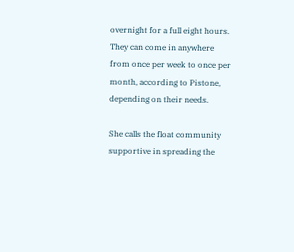overnight for a full eight hours. They can come in anywhere from once per week to once per month, according to Pistone, depending on their needs.

She calls the float community supportive in spreading the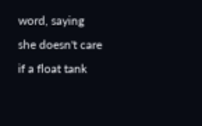word, saying she doesn't care if a float tank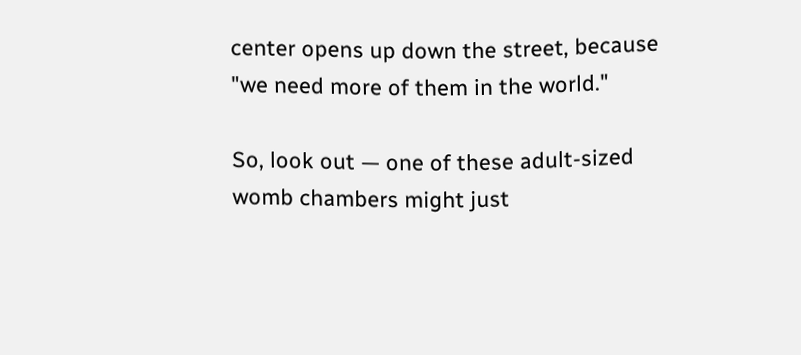center opens up down the street, because "we need more of them in the world."

So, look out — one of these adult-sized womb chambers might just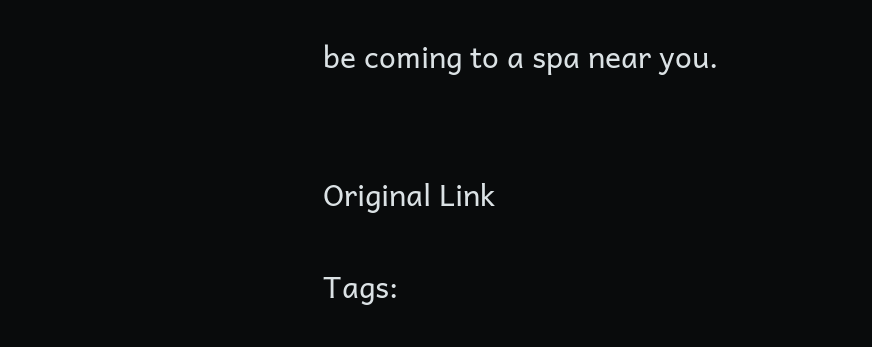be coming to a spa near you.


Original Link

Tags: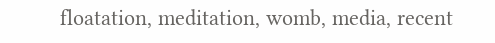floatation, meditation, womb, media, recent